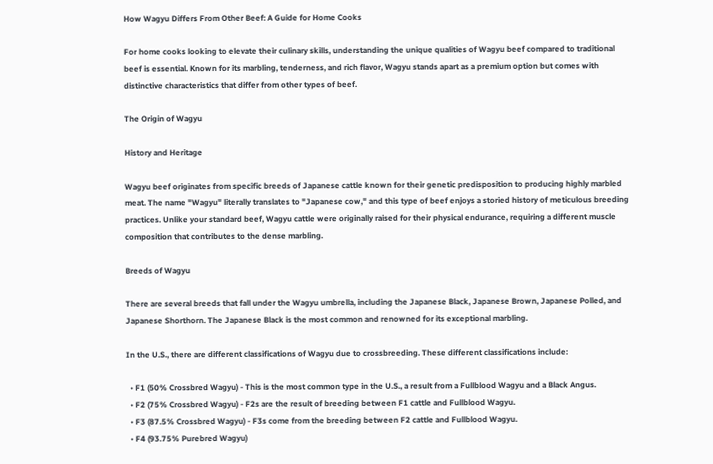How Wagyu Differs From Other Beef: A Guide for Home Cooks

For home cooks looking to elevate their culinary skills, understanding the unique qualities of Wagyu beef compared to traditional beef is essential. Known for its marbling, tenderness, and rich flavor, Wagyu stands apart as a premium option but comes with distinctive characteristics that differ from other types of beef.

The Origin of Wagyu

History and Heritage

Wagyu beef originates from specific breeds of Japanese cattle known for their genetic predisposition to producing highly marbled meat. The name "Wagyu" literally translates to "Japanese cow," and this type of beef enjoys a storied history of meticulous breeding practices. Unlike your standard beef, Wagyu cattle were originally raised for their physical endurance, requiring a different muscle composition that contributes to the dense marbling.

Breeds of Wagyu

There are several breeds that fall under the Wagyu umbrella, including the Japanese Black, Japanese Brown, Japanese Polled, and Japanese Shorthorn. The Japanese Black is the most common and renowned for its exceptional marbling.

In the U.S., there are different classifications of Wagyu due to crossbreeding. These different classifications include:

  • F1 (50% Crossbred Wagyu) - This is the most common type in the U.S., a result from a Fullblood Wagyu and a Black Angus.
  • F2 (75% Crossbred Wagyu) - F2s are the result of breeding between F1 cattle and Fullblood Wagyu.
  • F3 (87.5% Crossbred Wagyu) - F3s come from the breeding between F2 cattle and Fullblood Wagyu.
  • F4 (93.75% Purebred Wagyu)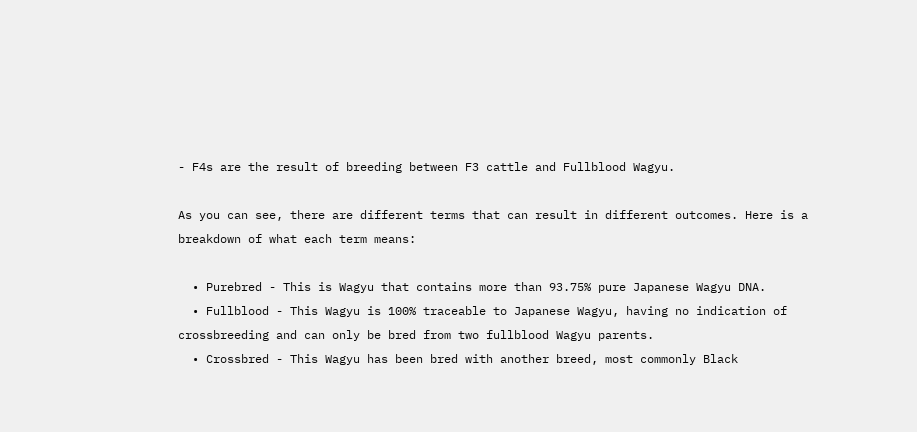- F4s are the result of breeding between F3 cattle and Fullblood Wagyu.

As you can see, there are different terms that can result in different outcomes. Here is a breakdown of what each term means:

  • Purebred - This is Wagyu that contains more than 93.75% pure Japanese Wagyu DNA.
  • Fullblood - This Wagyu is 100% traceable to Japanese Wagyu, having no indication of crossbreeding and can only be bred from two fullblood Wagyu parents.
  • Crossbred - This Wagyu has been bred with another breed, most commonly Black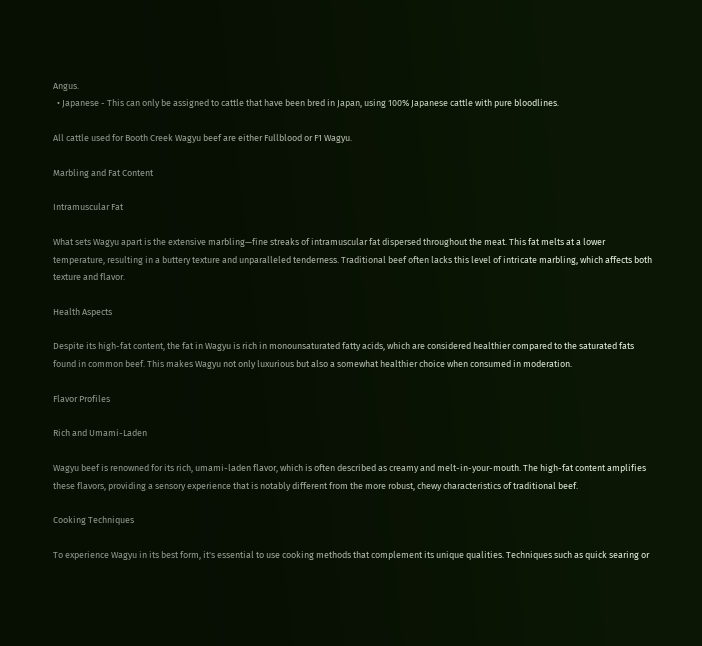Angus.
  • Japanese - This can only be assigned to cattle that have been bred in Japan, using 100% Japanese cattle with pure bloodlines.

All cattle used for Booth Creek Wagyu beef are either Fullblood or F1 Wagyu.

Marbling and Fat Content

Intramuscular Fat

What sets Wagyu apart is the extensive marbling—fine streaks of intramuscular fat dispersed throughout the meat. This fat melts at a lower temperature, resulting in a buttery texture and unparalleled tenderness. Traditional beef often lacks this level of intricate marbling, which affects both texture and flavor.

Health Aspects

Despite its high-fat content, the fat in Wagyu is rich in monounsaturated fatty acids, which are considered healthier compared to the saturated fats found in common beef. This makes Wagyu not only luxurious but also a somewhat healthier choice when consumed in moderation.

Flavor Profiles

Rich and Umami-Laden

Wagyu beef is renowned for its rich, umami-laden flavor, which is often described as creamy and melt-in-your-mouth. The high-fat content amplifies these flavors, providing a sensory experience that is notably different from the more robust, chewy characteristics of traditional beef.

Cooking Techniques

To experience Wagyu in its best form, it's essential to use cooking methods that complement its unique qualities. Techniques such as quick searing or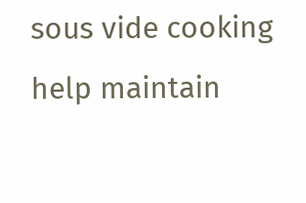sous vide cooking help maintain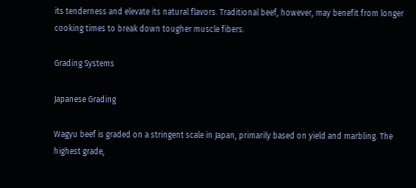its tenderness and elevate its natural flavors. Traditional beef, however, may benefit from longer cooking times to break down tougher muscle fibers.

Grading Systems

Japanese Grading

Wagyu beef is graded on a stringent scale in Japan, primarily based on yield and marbling. The highest grade,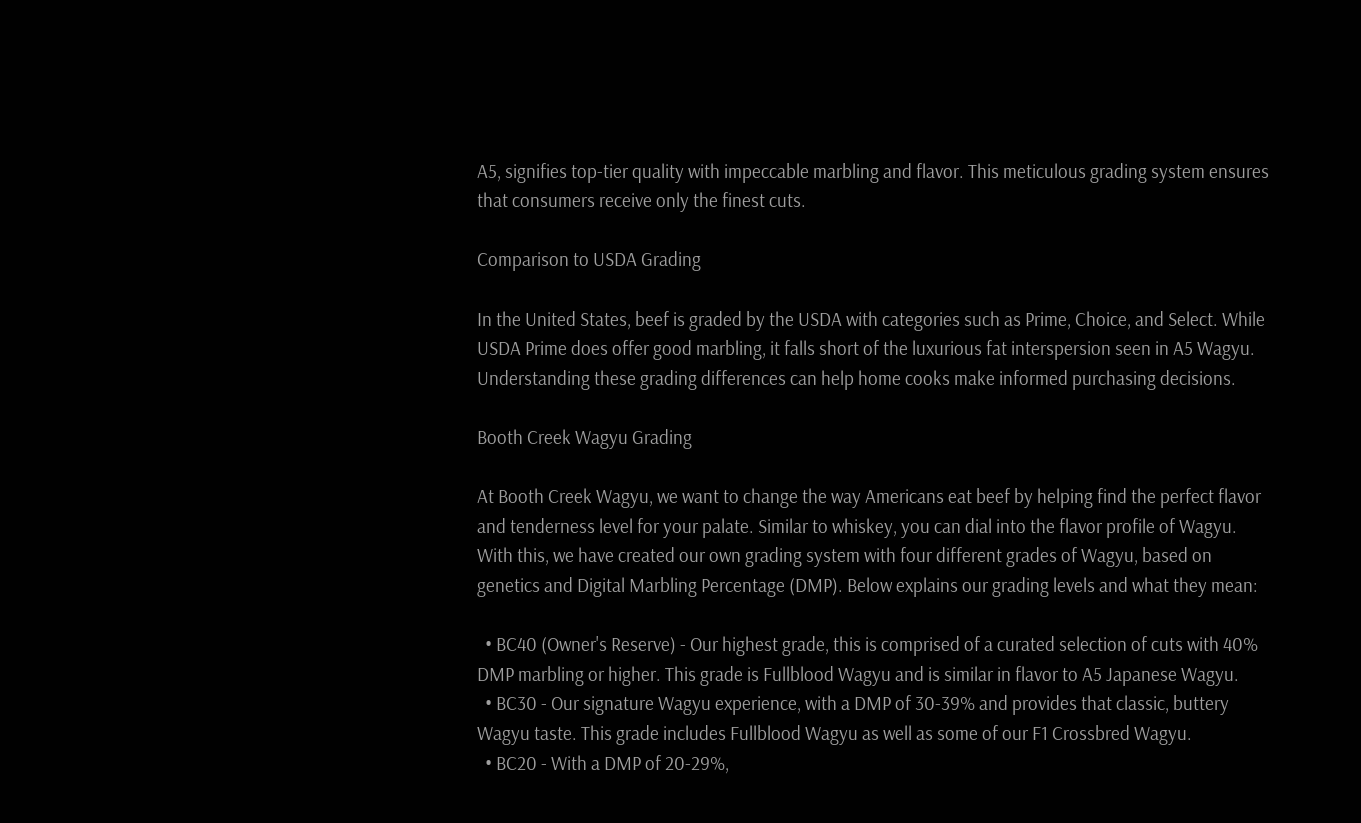A5, signifies top-tier quality with impeccable marbling and flavor. This meticulous grading system ensures that consumers receive only the finest cuts.

Comparison to USDA Grading

In the United States, beef is graded by the USDA with categories such as Prime, Choice, and Select. While USDA Prime does offer good marbling, it falls short of the luxurious fat interspersion seen in A5 Wagyu. Understanding these grading differences can help home cooks make informed purchasing decisions.

Booth Creek Wagyu Grading

At Booth Creek Wagyu, we want to change the way Americans eat beef by helping find the perfect flavor and tenderness level for your palate. Similar to whiskey, you can dial into the flavor profile of Wagyu. With this, we have created our own grading system with four different grades of Wagyu, based on genetics and Digital Marbling Percentage (DMP). Below explains our grading levels and what they mean:

  • BC40 (Owner's Reserve) - Our highest grade, this is comprised of a curated selection of cuts with 40% DMP marbling or higher. This grade is Fullblood Wagyu and is similar in flavor to A5 Japanese Wagyu.
  • BC30 - Our signature Wagyu experience, with a DMP of 30-39% and provides that classic, buttery Wagyu taste. This grade includes Fullblood Wagyu as well as some of our F1 Crossbred Wagyu.
  • BC20 - With a DMP of 20-29%,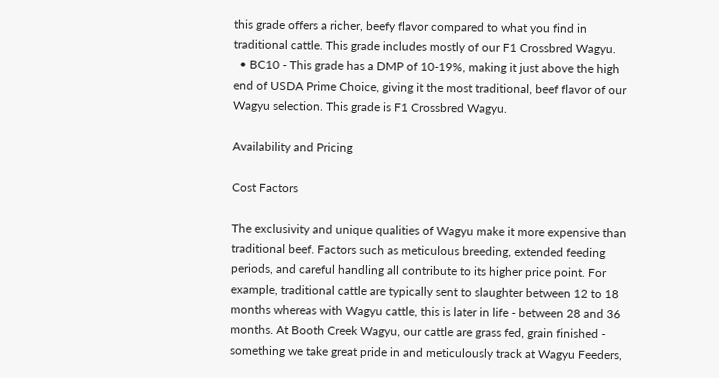this grade offers a richer, beefy flavor compared to what you find in traditional cattle. This grade includes mostly of our F1 Crossbred Wagyu.
  • BC10 - This grade has a DMP of 10-19%, making it just above the high end of USDA Prime Choice, giving it the most traditional, beef flavor of our Wagyu selection. This grade is F1 Crossbred Wagyu.

Availability and Pricing

Cost Factors

The exclusivity and unique qualities of Wagyu make it more expensive than traditional beef. Factors such as meticulous breeding, extended feeding periods, and careful handling all contribute to its higher price point. For example, traditional cattle are typically sent to slaughter between 12 to 18 months whereas with Wagyu cattle, this is later in life - between 28 and 36 months. At Booth Creek Wagyu, our cattle are grass fed, grain finished - something we take great pride in and meticulously track at Wagyu Feeders,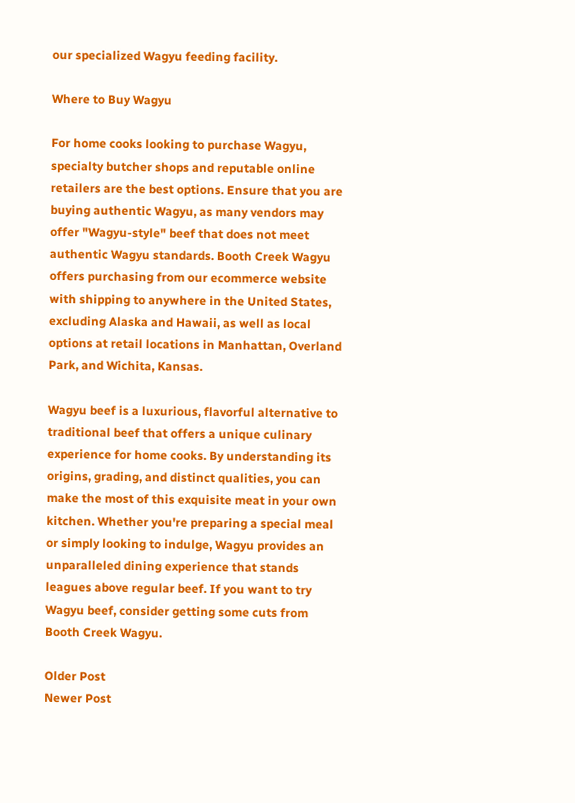our specialized Wagyu feeding facility.

Where to Buy Wagyu

For home cooks looking to purchase Wagyu, specialty butcher shops and reputable online retailers are the best options. Ensure that you are buying authentic Wagyu, as many vendors may offer "Wagyu-style" beef that does not meet authentic Wagyu standards. Booth Creek Wagyu offers purchasing from our ecommerce website with shipping to anywhere in the United States, excluding Alaska and Hawaii, as well as local options at retail locations in Manhattan, Overland Park, and Wichita, Kansas.

Wagyu beef is a luxurious, flavorful alternative to traditional beef that offers a unique culinary experience for home cooks. By understanding its origins, grading, and distinct qualities, you can make the most of this exquisite meat in your own kitchen. Whether you're preparing a special meal or simply looking to indulge, Wagyu provides an unparalleled dining experience that stands leagues above regular beef. If you want to try Wagyu beef, consider getting some cuts from Booth Creek Wagyu.

Older Post
Newer Post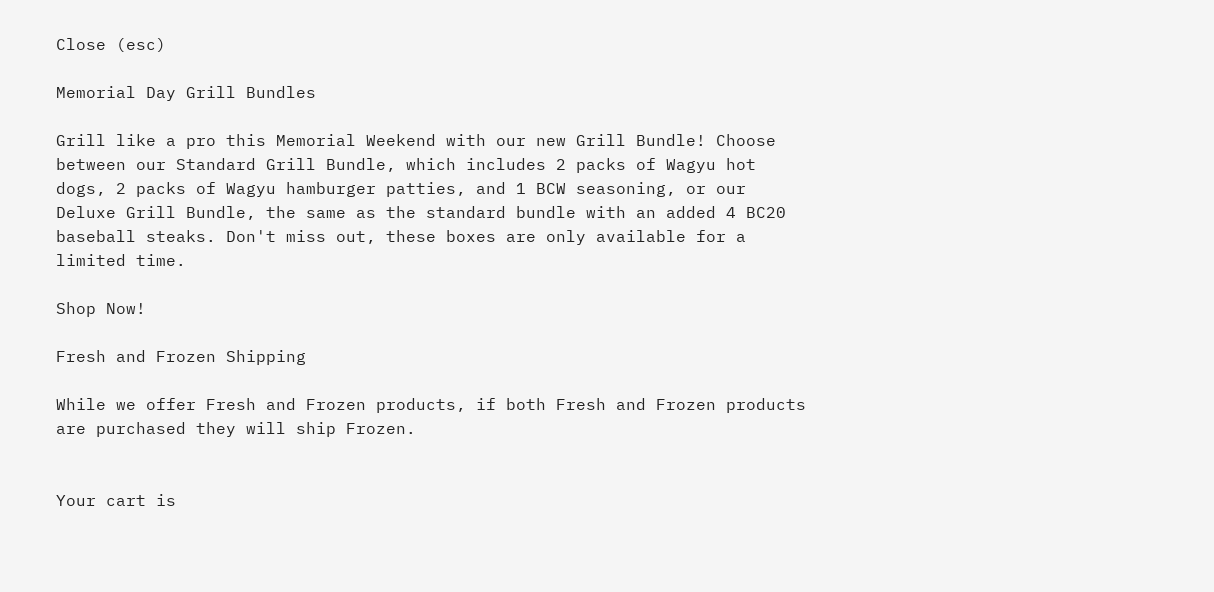Close (esc)

Memorial Day Grill Bundles

Grill like a pro this Memorial Weekend with our new Grill Bundle! Choose between our Standard Grill Bundle, which includes 2 packs of Wagyu hot dogs, 2 packs of Wagyu hamburger patties, and 1 BCW seasoning, or our Deluxe Grill Bundle, the same as the standard bundle with an added 4 BC20 baseball steaks. Don't miss out, these boxes are only available for a limited time.

Shop Now!

Fresh and Frozen Shipping

While we offer Fresh and Frozen products, if both Fresh and Frozen products are purchased they will ship Frozen.


Your cart is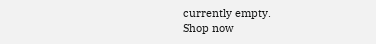currently empty.
Shop now